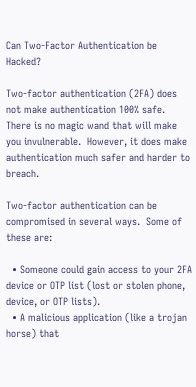Can Two-Factor Authentication be Hacked?

Two-factor authentication (2FA) does not make authentication 100% safe.  There is no magic wand that will make you invulnerable.  However, it does make authentication much safer and harder to breach.

Two-factor authentication can be compromised in several ways.  Some of these are:

  • Someone could gain access to your 2FA device or OTP list (lost or stolen phone, device, or OTP lists).
  • A malicious application (like a trojan horse) that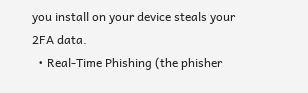you install on your device steals your 2FA data.
  • Real-Time Phishing (the phisher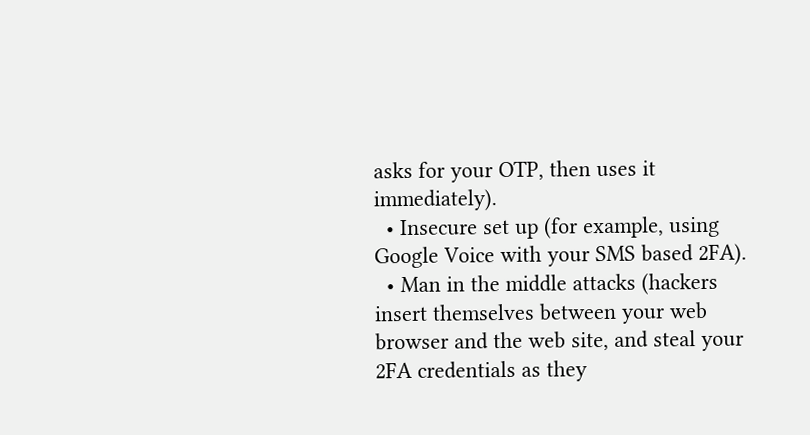asks for your OTP, then uses it immediately).
  • Insecure set up (for example, using Google Voice with your SMS based 2FA).
  • Man in the middle attacks (hackers insert themselves between your web browser and the web site, and steal your 2FA credentials as they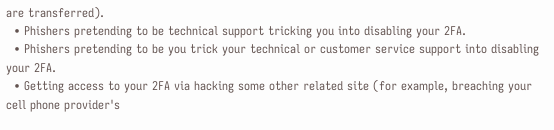are transferred).
  • Phishers pretending to be technical support tricking you into disabling your 2FA.
  • Phishers pretending to be you trick your technical or customer service support into disabling your 2FA.
  • Getting access to your 2FA via hacking some other related site (for example, breaching your cell phone provider's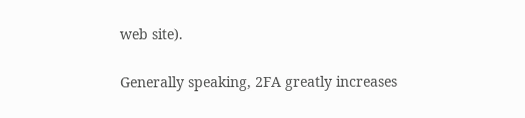web site).

Generally speaking, 2FA greatly increases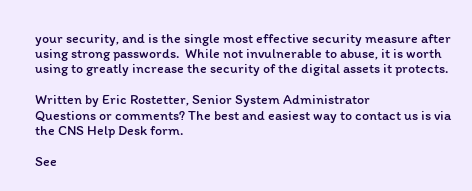your security, and is the single most effective security measure after using strong passwords.  While not invulnerable to abuse, it is worth using to greatly increase the security of the digital assets it protects.

Written by Eric Rostetter, Senior System Administrator
Questions or comments? The best and easiest way to contact us is via the CNS Help Desk form.

See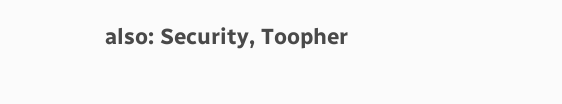also: Security, Toopher